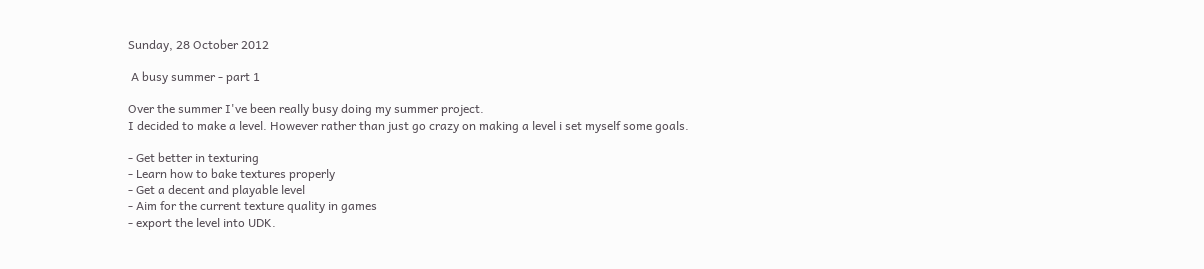Sunday, 28 October 2012

 A busy summer - part 1

Over the summer I've been really busy doing my summer project.
I decided to make a level. However rather than just go crazy on making a level i set myself some goals.

- Get better in texturing
- Learn how to bake textures properly
- Get a decent and playable level
- Aim for the current texture quality in games
- export the level into UDK.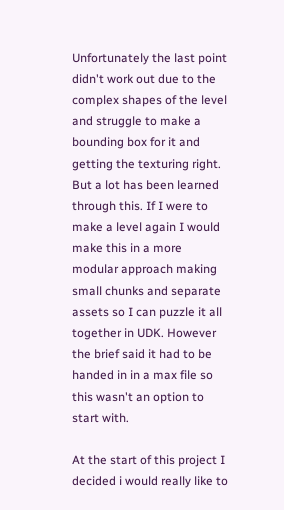Unfortunately the last point didn't work out due to the complex shapes of the level and struggle to make a bounding box for it and getting the texturing right. But a lot has been learned through this. If I were to make a level again I would make this in a more modular approach making small chunks and separate assets so I can puzzle it all together in UDK. However the brief said it had to be handed in in a max file so this wasn't an option to start with.

At the start of this project I decided i would really like to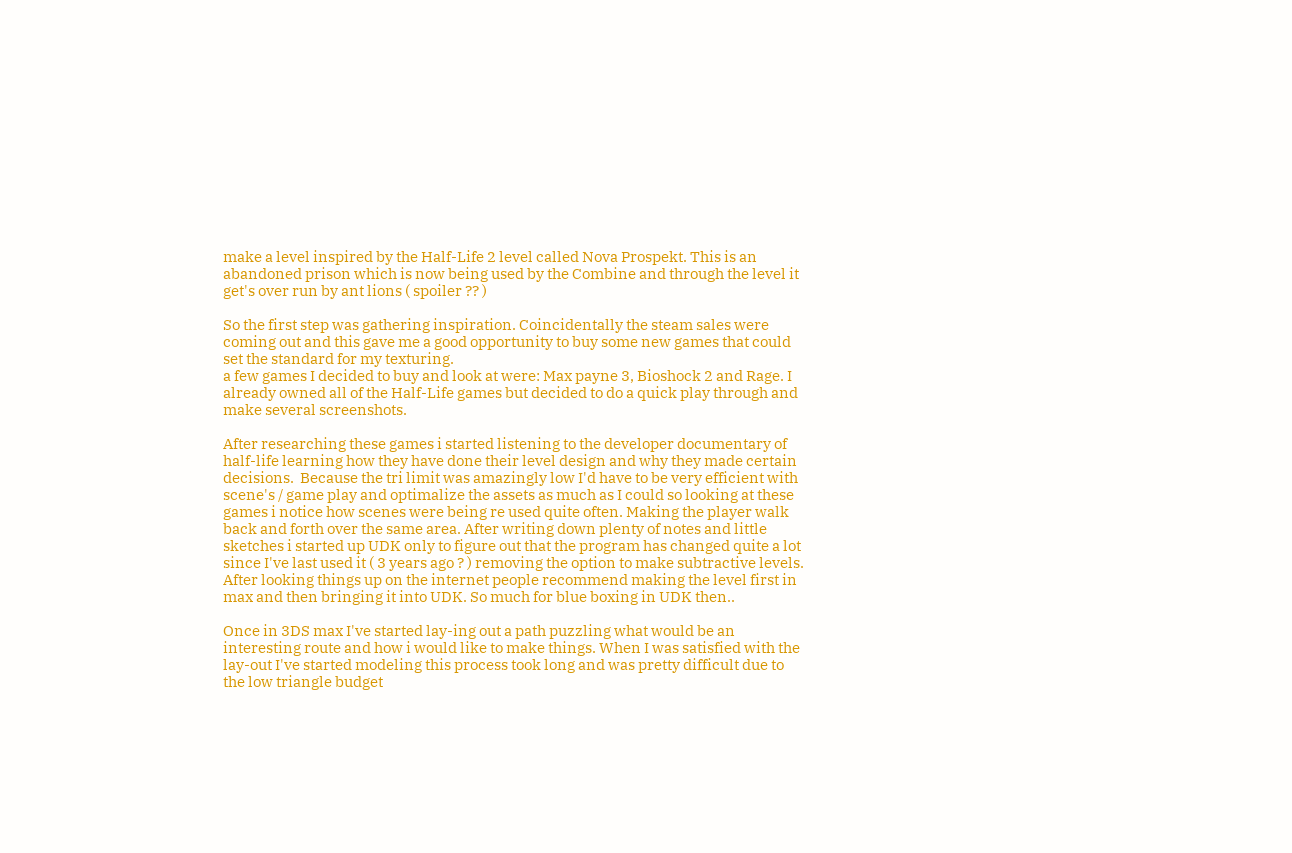make a level inspired by the Half-Life 2 level called Nova Prospekt. This is an abandoned prison which is now being used by the Combine and through the level it get's over run by ant lions ( spoiler ?? )

So the first step was gathering inspiration. Coincidentally the steam sales were coming out and this gave me a good opportunity to buy some new games that could set the standard for my texturing.
a few games I decided to buy and look at were: Max payne 3, Bioshock 2 and Rage. I already owned all of the Half-Life games but decided to do a quick play through and make several screenshots.

After researching these games i started listening to the developer documentary of half-life learning how they have done their level design and why they made certain decisions.  Because the tri limit was amazingly low I'd have to be very efficient with scene's / game play and optimalize the assets as much as I could so looking at these games i notice how scenes were being re used quite often. Making the player walk back and forth over the same area. After writing down plenty of notes and little sketches i started up UDK only to figure out that the program has changed quite a lot since I've last used it ( 3 years ago ? ) removing the option to make subtractive levels. After looking things up on the internet people recommend making the level first in max and then bringing it into UDK. So much for blue boxing in UDK then..

Once in 3DS max I've started lay-ing out a path puzzling what would be an interesting route and how i would like to make things. When I was satisfied with the lay-out I've started modeling this process took long and was pretty difficult due to the low triangle budget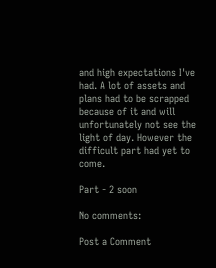and high expectations I've had. A lot of assets and plans had to be scrapped because of it and will unfortunately not see the light of day. However the difficult part had yet to come.

Part - 2 soon

No comments:

Post a Comment